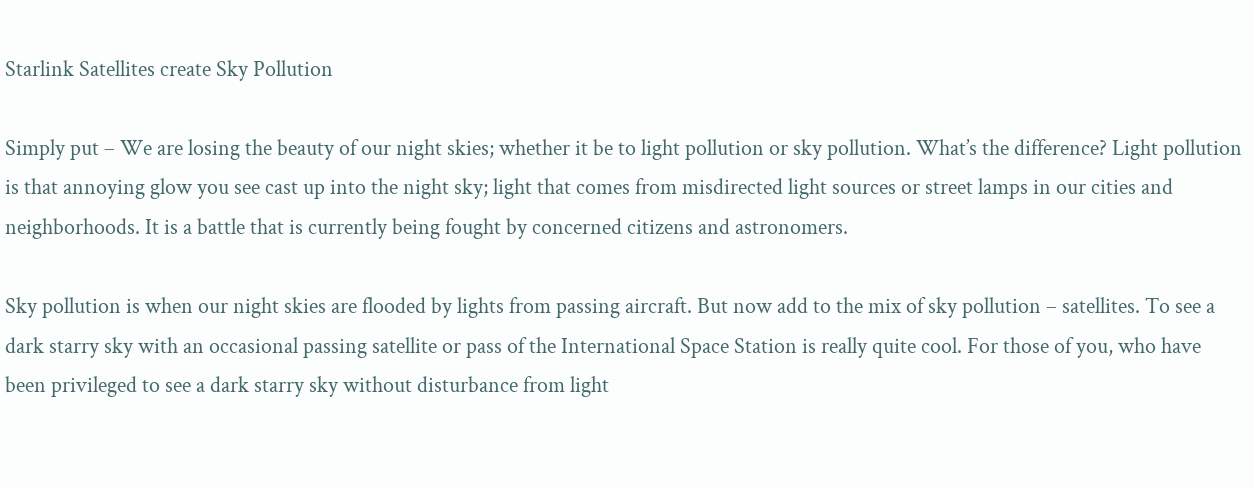Starlink Satellites create Sky Pollution

Simply put – We are losing the beauty of our night skies; whether it be to light pollution or sky pollution. What’s the difference? Light pollution is that annoying glow you see cast up into the night sky; light that comes from misdirected light sources or street lamps in our cities and neighborhoods. It is a battle that is currently being fought by concerned citizens and astronomers.

Sky pollution is when our night skies are flooded by lights from passing aircraft. But now add to the mix of sky pollution – satellites. To see a dark starry sky with an occasional passing satellite or pass of the International Space Station is really quite cool. For those of you, who have been privileged to see a dark starry sky without disturbance from light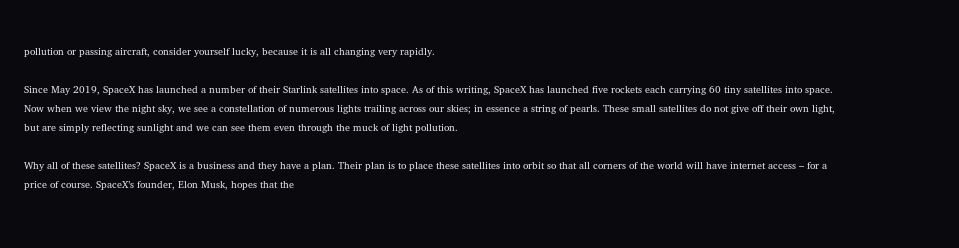pollution or passing aircraft, consider yourself lucky, because it is all changing very rapidly.

Since May 2019, SpaceX has launched a number of their Starlink satellites into space. As of this writing, SpaceX has launched five rockets each carrying 60 tiny satellites into space. Now when we view the night sky, we see a constellation of numerous lights trailing across our skies; in essence a string of pearls. These small satellites do not give off their own light, but are simply reflecting sunlight and we can see them even through the muck of light pollution.

Why all of these satellites? SpaceX is a business and they have a plan. Their plan is to place these satellites into orbit so that all corners of the world will have internet access – for a price of course. SpaceX’s founder, Elon Musk, hopes that the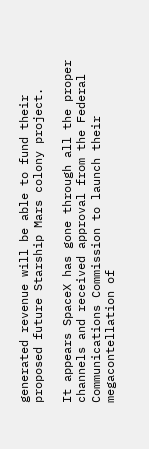generated revenue will be able to fund their proposed future Starship Mars colony project.

It appears SpaceX has gone through all the proper channels and received approval from the Federal Communications Commission to launch their megacontellation of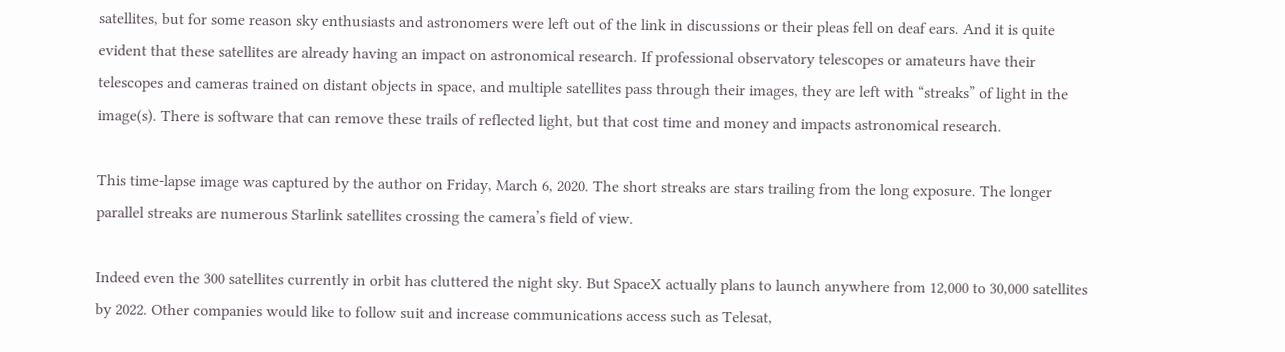satellites, but for some reason sky enthusiasts and astronomers were left out of the link in discussions or their pleas fell on deaf ears. And it is quite evident that these satellites are already having an impact on astronomical research. If professional observatory telescopes or amateurs have their telescopes and cameras trained on distant objects in space, and multiple satellites pass through their images, they are left with “streaks” of light in the image(s). There is software that can remove these trails of reflected light, but that cost time and money and impacts astronomical research.

This time-lapse image was captured by the author on Friday, March 6, 2020. The short streaks are stars trailing from the long exposure. The longer parallel streaks are numerous Starlink satellites crossing the camera’s field of view.

Indeed even the 300 satellites currently in orbit has cluttered the night sky. But SpaceX actually plans to launch anywhere from 12,000 to 30,000 satellites by 2022. Other companies would like to follow suit and increase communications access such as Telesat,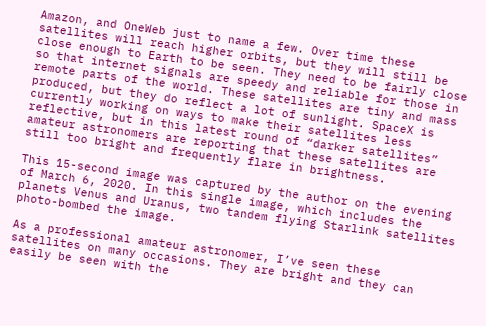Amazon, and OneWeb just to name a few. Over time these satellites will reach higher orbits, but they will still be close enough to Earth to be seen. They need to be fairly close so that internet signals are speedy and reliable for those in remote parts of the world. These satellites are tiny and mass produced, but they do reflect a lot of sunlight. SpaceX is currently working on ways to make their satellites less reflective, but in this latest round of “darker satellites” amateur astronomers are reporting that these satellites are still too bright and frequently flare in brightness.

This 15-second image was captured by the author on the evening of March 6, 2020. In this single image, which includes the planets Venus and Uranus, two tandem flying Starlink satellites photo-bombed the image.

As a professional amateur astronomer, I’ve seen these satellites on many occasions. They are bright and they can easily be seen with the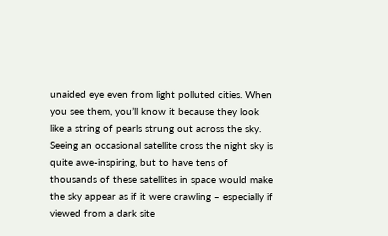unaided eye even from light polluted cities. When you see them, you’ll know it because they look like a string of pearls strung out across the sky. Seeing an occasional satellite cross the night sky is quite awe-inspiring, but to have tens of thousands of these satellites in space would make the sky appear as if it were crawling – especially if viewed from a dark site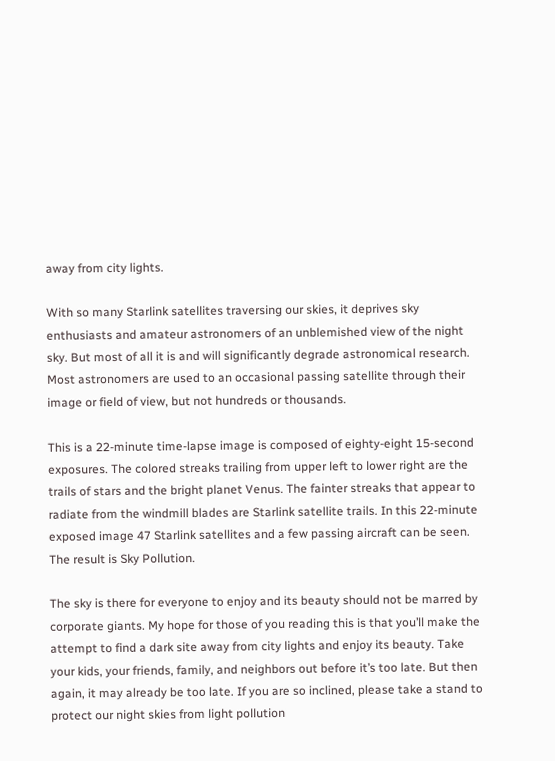away from city lights.

With so many Starlink satellites traversing our skies, it deprives sky enthusiasts and amateur astronomers of an unblemished view of the night sky. But most of all it is and will significantly degrade astronomical research. Most astronomers are used to an occasional passing satellite through their image or field of view, but not hundreds or thousands.

This is a 22-minute time-lapse image is composed of eighty-eight 15-second exposures. The colored streaks trailing from upper left to lower right are the trails of stars and the bright planet Venus. The fainter streaks that appear to radiate from the windmill blades are Starlink satellite trails. In this 22-minute exposed image 47 Starlink satellites and a few passing aircraft can be seen. The result is Sky Pollution.

The sky is there for everyone to enjoy and its beauty should not be marred by corporate giants. My hope for those of you reading this is that you’ll make the attempt to find a dark site away from city lights and enjoy its beauty. Take your kids, your friends, family, and neighbors out before it’s too late. But then again, it may already be too late. If you are so inclined, please take a stand to protect our night skies from light pollution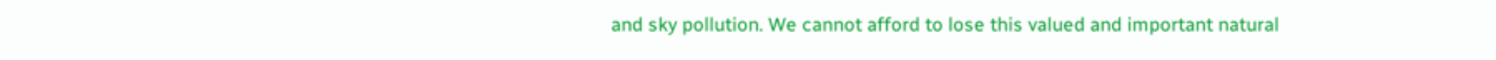and sky pollution. We cannot afford to lose this valued and important natural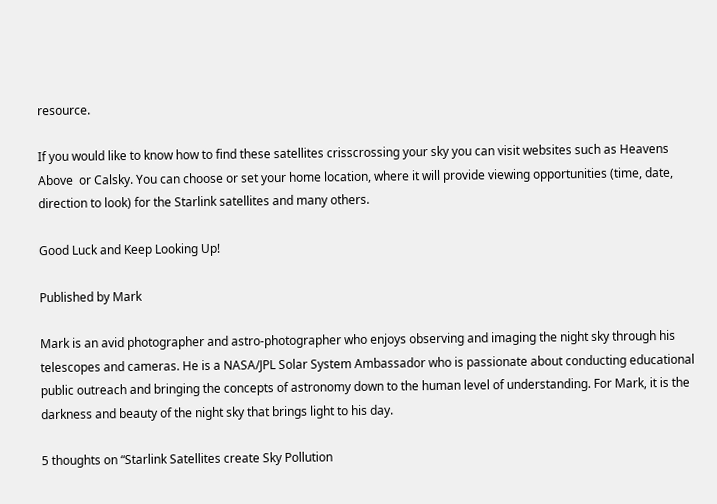resource.

If you would like to know how to find these satellites crisscrossing your sky you can visit websites such as Heavens Above  or Calsky. You can choose or set your home location, where it will provide viewing opportunities (time, date, direction to look) for the Starlink satellites and many others.

Good Luck and Keep Looking Up!

Published by Mark

Mark is an avid photographer and astro-photographer who enjoys observing and imaging the night sky through his telescopes and cameras. He is a NASA/JPL Solar System Ambassador who is passionate about conducting educational public outreach and bringing the concepts of astronomy down to the human level of understanding. For Mark, it is the darkness and beauty of the night sky that brings light to his day.

5 thoughts on “Starlink Satellites create Sky Pollution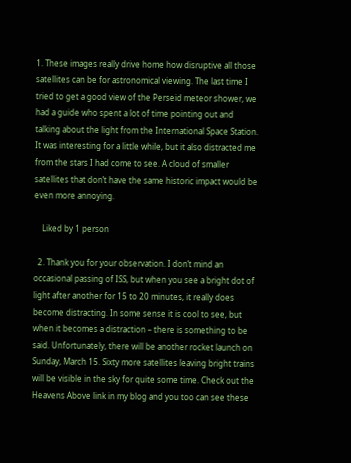1. These images really drive home how disruptive all those satellites can be for astronomical viewing. The last time I tried to get a good view of the Perseid meteor shower, we had a guide who spent a lot of time pointing out and talking about the light from the International Space Station. It was interesting for a little while, but it also distracted me from the stars I had come to see. A cloud of smaller satellites that don’t have the same historic impact would be even more annoying.

    Liked by 1 person

  2. Thank you for your observation. I don’t mind an occasional passing of ISS, but when you see a bright dot of light after another for 15 to 20 minutes, it really does become distracting. In some sense it is cool to see, but when it becomes a distraction – there is something to be said. Unfortunately, there will be another rocket launch on Sunday, March 15. Sixty more satellites leaving bright trains will be visible in the sky for quite some time. Check out the Heavens Above link in my blog and you too can see these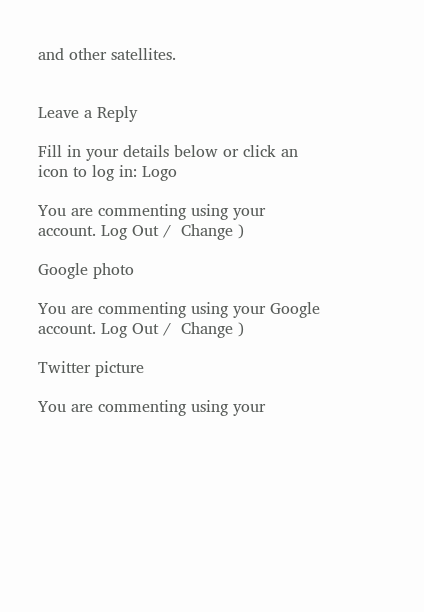and other satellites.


Leave a Reply

Fill in your details below or click an icon to log in: Logo

You are commenting using your account. Log Out /  Change )

Google photo

You are commenting using your Google account. Log Out /  Change )

Twitter picture

You are commenting using your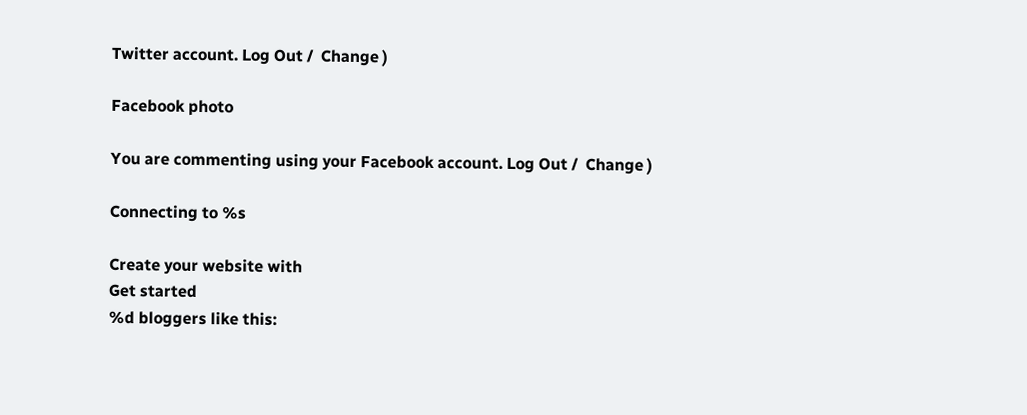Twitter account. Log Out /  Change )

Facebook photo

You are commenting using your Facebook account. Log Out /  Change )

Connecting to %s

Create your website with
Get started
%d bloggers like this: